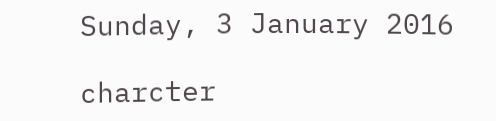Sunday, 3 January 2016

charcter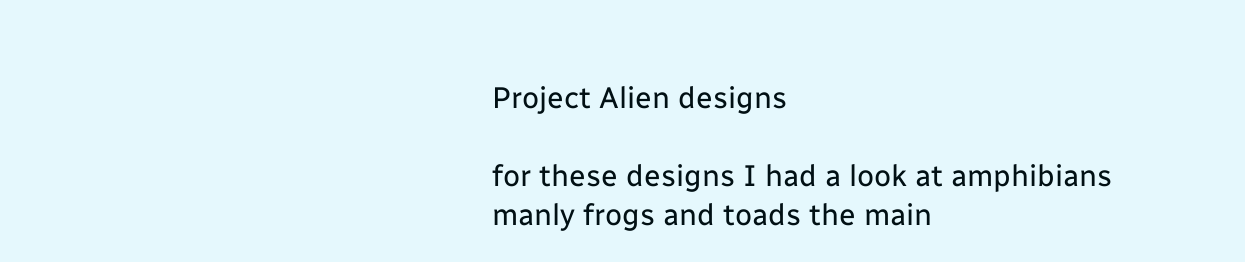Project Alien designs

for these designs I had a look at amphibians manly frogs and toads the main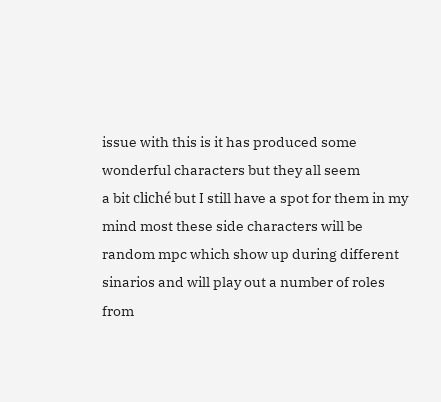issue with this is it has produced some wonderful characters but they all seem
a bit cliché but I still have a spot for them in my mind most these side characters will be random mpc which show up during different sinarios and will play out a number of roles from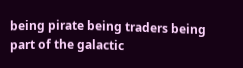being pirate being traders being part of the galactic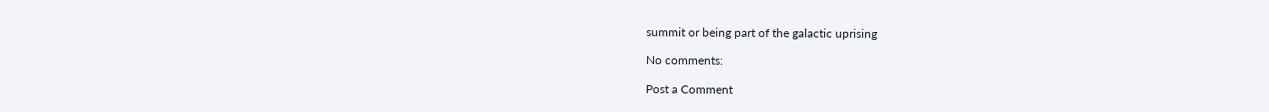summit or being part of the galactic uprising

No comments:

Post a Comment